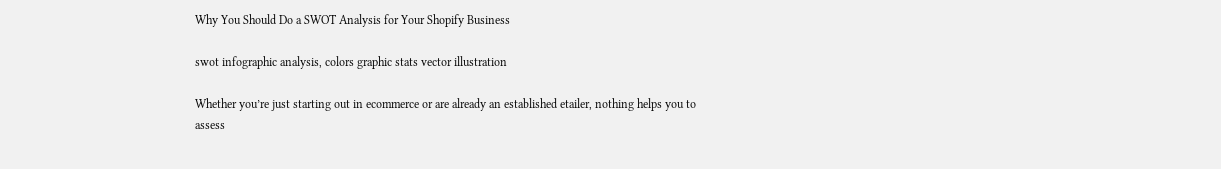Why You Should Do a SWOT Analysis for Your Shopify Business

swot infographic analysis, colors graphic stats vector illustration

Whether you’re just starting out in ecommerce or are already an established etailer, nothing helps you to assess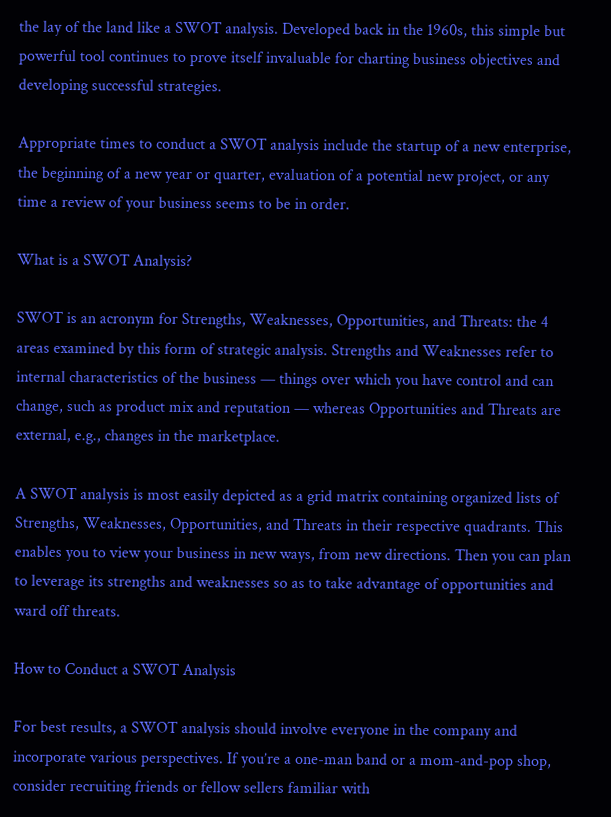the lay of the land like a SWOT analysis. Developed back in the 1960s, this simple but powerful tool continues to prove itself invaluable for charting business objectives and developing successful strategies.

Appropriate times to conduct a SWOT analysis include the startup of a new enterprise, the beginning of a new year or quarter, evaluation of a potential new project, or any time a review of your business seems to be in order.

What is a SWOT Analysis?

SWOT is an acronym for Strengths, Weaknesses, Opportunities, and Threats: the 4 areas examined by this form of strategic analysis. Strengths and Weaknesses refer to internal characteristics of the business — things over which you have control and can change, such as product mix and reputation — whereas Opportunities and Threats are external, e.g., changes in the marketplace.

A SWOT analysis is most easily depicted as a grid matrix containing organized lists of Strengths, Weaknesses, Opportunities, and Threats in their respective quadrants. This enables you to view your business in new ways, from new directions. Then you can plan to leverage its strengths and weaknesses so as to take advantage of opportunities and ward off threats.

How to Conduct a SWOT Analysis

For best results, a SWOT analysis should involve everyone in the company and incorporate various perspectives. If you’re a one-man band or a mom-and-pop shop, consider recruiting friends or fellow sellers familiar with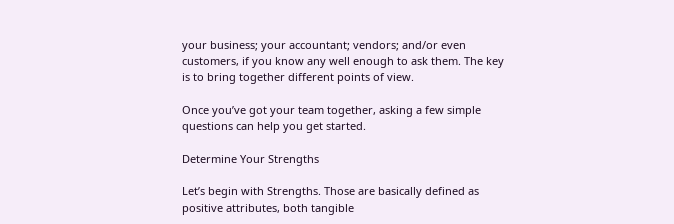your business; your accountant; vendors; and/or even customers, if you know any well enough to ask them. The key is to bring together different points of view.

Once you’ve got your team together, asking a few simple questions can help you get started.

Determine Your Strengths

Let’s begin with Strengths. Those are basically defined as positive attributes, both tangible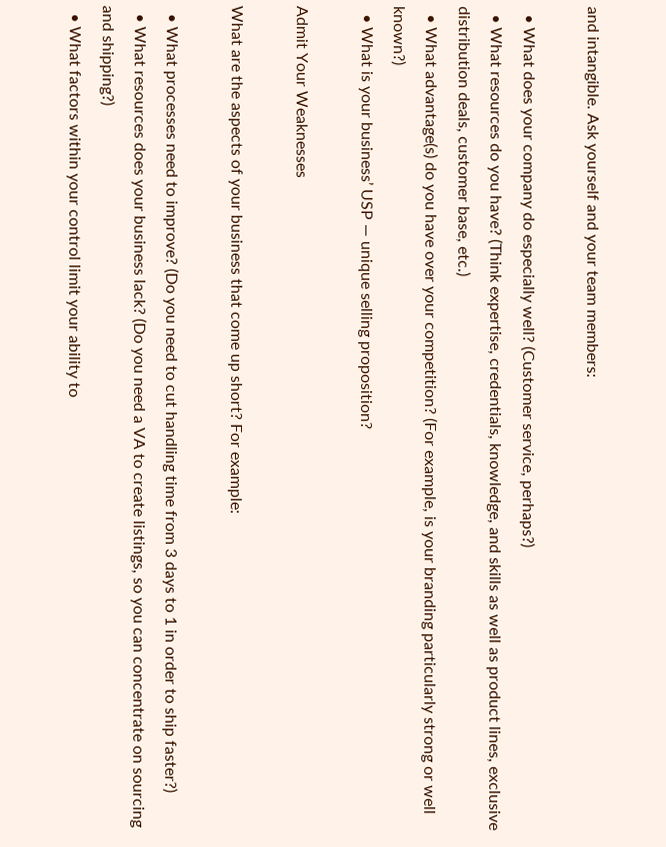and intangible. Ask yourself and your team members:

  • What does your company do especially well? (Customer service, perhaps?)
  • What resources do you have? (Think expertise, credentials, knowledge, and skills as well as product lines, exclusive distribution deals, customer base, etc.)
  • What advantage(s) do you have over your competition? (For example, is your branding particularly strong or well known?)
  • What is your business’ USP — unique selling proposition?

Admit Your Weaknesses

What are the aspects of your business that come up short? For example:

  • What processes need to improve? (Do you need to cut handling time from 3 days to 1 in order to ship faster?)
  • What resources does your business lack? (Do you need a VA to create listings, so you can concentrate on sourcing and shipping?)
  • What factors within your control limit your ability to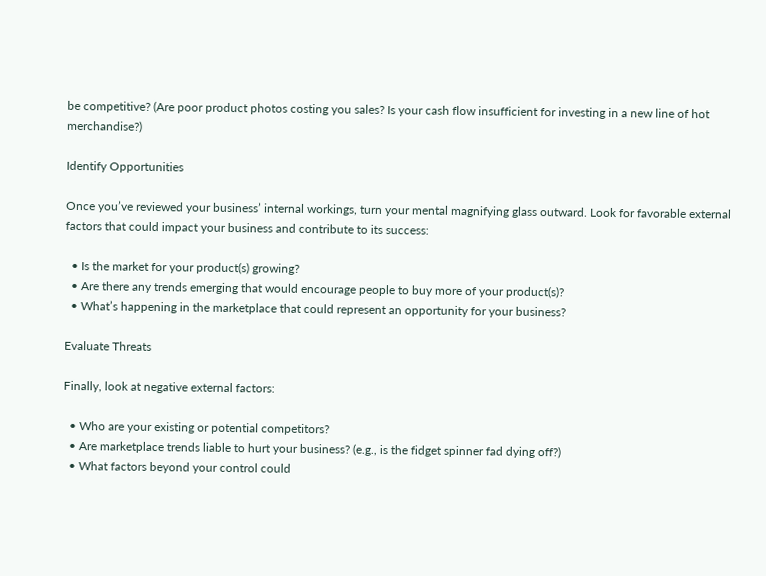be competitive? (Are poor product photos costing you sales? Is your cash flow insufficient for investing in a new line of hot merchandise?)

Identify Opportunities

Once you’ve reviewed your business’ internal workings, turn your mental magnifying glass outward. Look for favorable external factors that could impact your business and contribute to its success:

  • Is the market for your product(s) growing?
  • Are there any trends emerging that would encourage people to buy more of your product(s)?
  • What’s happening in the marketplace that could represent an opportunity for your business?

Evaluate Threats

Finally, look at negative external factors:

  • Who are your existing or potential competitors?
  • Are marketplace trends liable to hurt your business? (e.g., is the fidget spinner fad dying off?)
  • What factors beyond your control could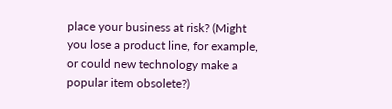place your business at risk? (Might you lose a product line, for example, or could new technology make a popular item obsolete?)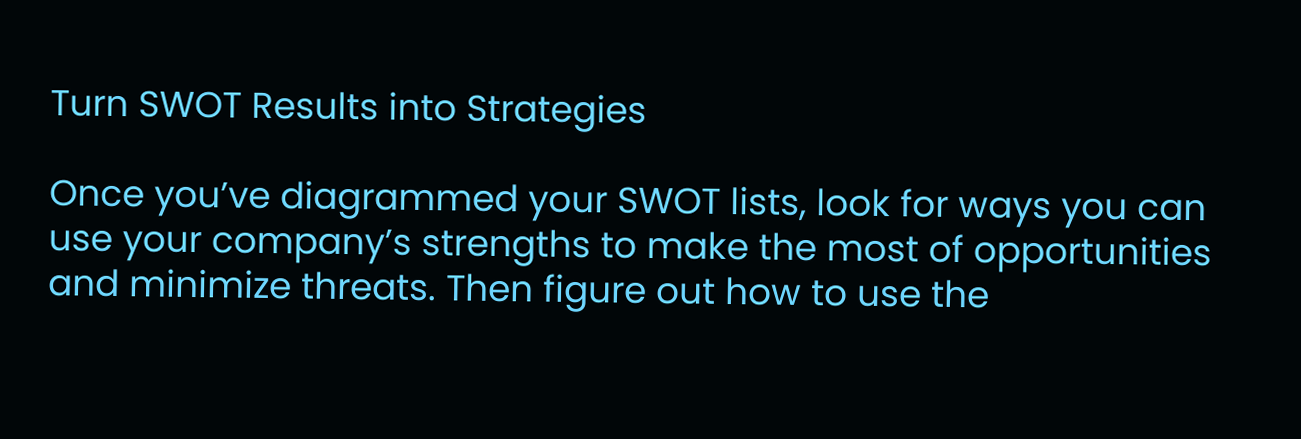Turn SWOT Results into Strategies

Once you’ve diagrammed your SWOT lists, look for ways you can use your company’s strengths to make the most of opportunities and minimize threats. Then figure out how to use the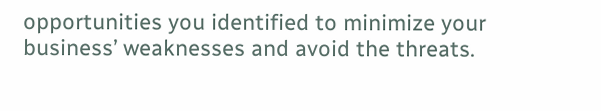opportunities you identified to minimize your business’ weaknesses and avoid the threats.